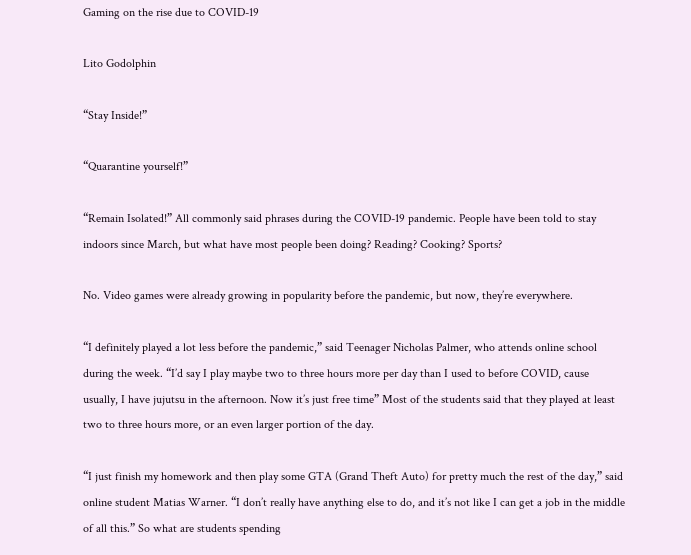Gaming on the rise due to COVID-19

Lito Godolphin

“Stay Inside!”

“Quarantine yourself!”

“Remain Isolated!” All commonly said phrases during the COVID-19 pandemic. People have been told to stay indoors since March, but what have most people been doing? Reading? Cooking? Sports?

No. Video games were already growing in popularity before the pandemic, but now, they’re everywhere.

“I definitely played a lot less before the pandemic,” said Teenager Nicholas Palmer, who attends online school during the week. “I’d say I play maybe two to three hours more per day than I used to before COVID, cause usually, I have jujutsu in the afternoon. Now it’s just free time” Most of the students said that they played at least two to three hours more, or an even larger portion of the day.

“I just finish my homework and then play some GTA (Grand Theft Auto) for pretty much the rest of the day,” said online student Matias Warner. “I don’t really have anything else to do, and it’s not like I can get a job in the middle of all this.” So what are students spending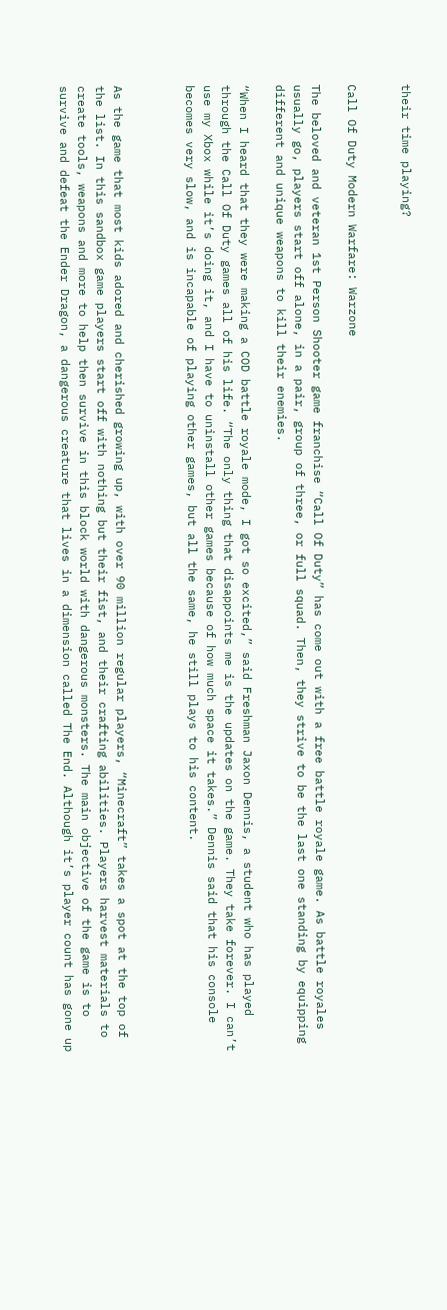their time playing?


Call Of Duty Modern Warfare: Warzone

The beloved and veteran 1st Person Shooter game franchise “Call Of Duty” has come out with a free battle royale game. As battle royales usually go, players start off alone, in a pair, group of three, or full squad. Then, they strive to be the last one standing by equipping different and unique weapons to kill their enemies.

“When I heard that they were making a COD battle royale mode, I got so excited,” said Freshman Jaxon Dennis, a student who has played through the Call Of Duty games all of his life. “The only thing that disappoints me is the updates on the game. They take forever. I can’t use my Xbox while it’s doing it, and I have to uninstall other games because of how much space it takes.” Dennis said that his console becomes very slow, and is incapable of playing other games, but all the same, he still plays to his content.



As the game that most kids adored and cherished growing up, with over 90 million regular players, “Minecraft” takes a spot at the top of the list. In this sandbox game players start off with nothing but their fist, and their crafting abilities. Players harvest materials to create tools, weapons and more to help then survive in this block world with dangerous monsters. The main objective of the game is to survive and defeat the Ender Dragon, a dangerous creature that lives in a dimension called The End. Although it’s player count has gone up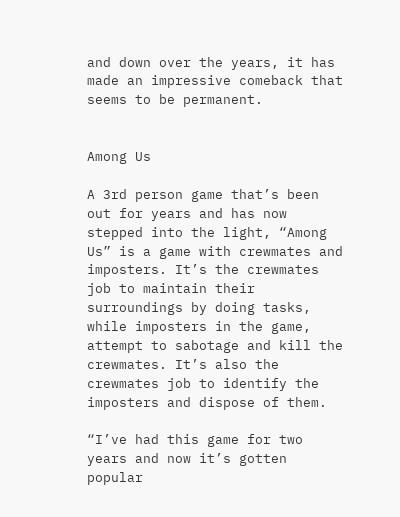and down over the years, it has made an impressive comeback that seems to be permanent.


Among Us

A 3rd person game that’s been out for years and has now stepped into the light, “Among Us” is a game with crewmates and imposters. It’s the crewmates job to maintain their surroundings by doing tasks, while imposters in the game, attempt to sabotage and kill the crewmates. It’s also the crewmates job to identify the imposters and dispose of them.

“I’ve had this game for two years and now it’s gotten popular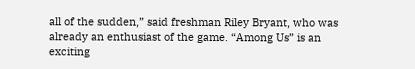all of the sudden,” said freshman Riley Bryant, who was already an enthusiast of the game. “Among Us” is an exciting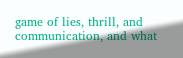game of lies, thrill, and communication, and what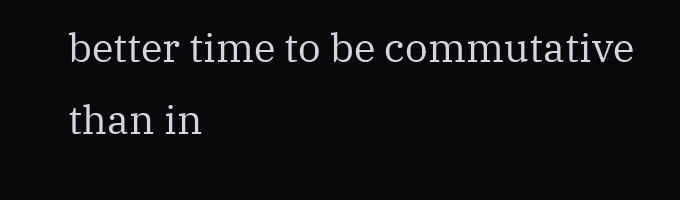better time to be commutative than in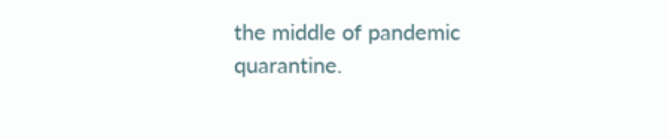the middle of pandemic quarantine.